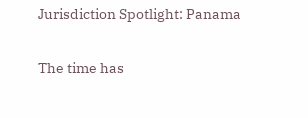Jurisdiction Spotlight: Panama

The time has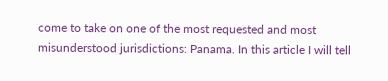come to take on one of the most requested and most misunderstood jurisdictions: Panama. In this article I will tell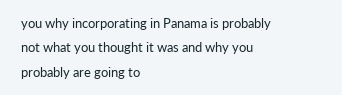you why incorporating in Panama is probably not what you thought it was and why you probably are going to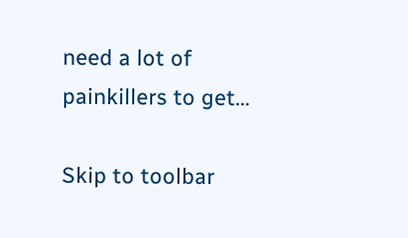need a lot of painkillers to get…

Skip to toolbar